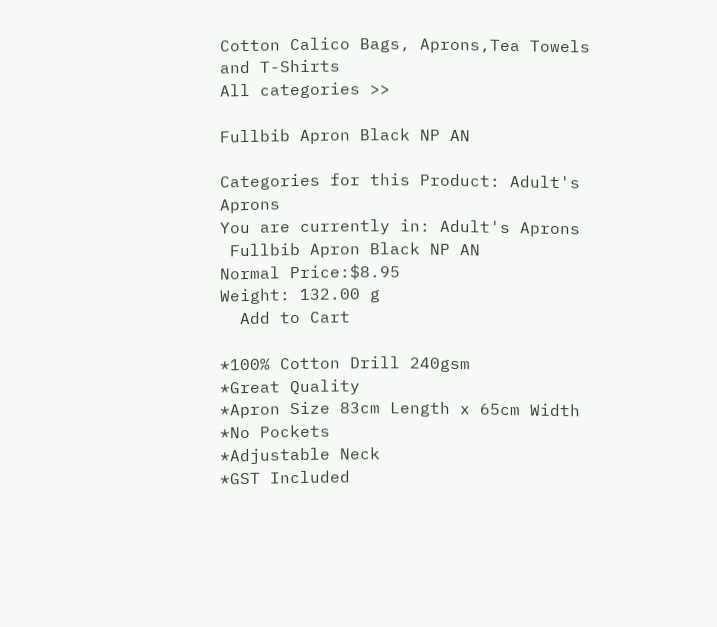Cotton Calico Bags, Aprons,Tea Towels and T-Shirts
All categories >>

Fullbib Apron Black NP AN

Categories for this Product: Adult's Aprons
You are currently in: Adult's Aprons
 Fullbib Apron Black NP AN
Normal Price:$8.95
Weight: 132.00 g
  Add to Cart

*100% Cotton Drill 240gsm
*Great Quality
*Apron Size 83cm Length x 65cm Width
*No Pockets
*Adjustable Neck
*GST Included